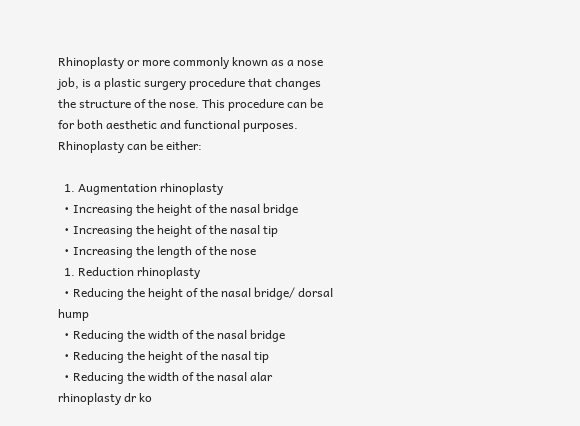Rhinoplasty or more commonly known as a nose job, is a plastic surgery procedure that changes the structure of the nose. This procedure can be for both aesthetic and functional purposes. Rhinoplasty can be either:

  1. Augmentation rhinoplasty
  • Increasing the height of the nasal bridge
  • Increasing the height of the nasal tip
  • Increasing the length of the nose
  1. Reduction rhinoplasty
  • Reducing the height of the nasal bridge/ dorsal hump
  • Reducing the width of the nasal bridge
  • Reducing the height of the nasal tip
  • Reducing the width of the nasal alar
rhinoplasty dr ko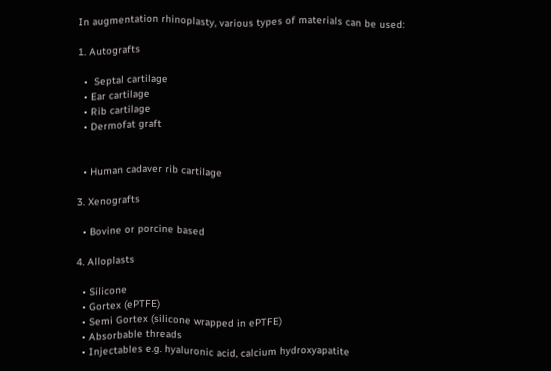In augmentation rhinoplasty, various types of materials can be used:

1. Autografts

  •  Septal cartilage
  • Ear cartilage
  • Rib cartilage
  • Dermofat graft


  • Human cadaver rib cartilage

3. Xenografts

  • Bovine or porcine based

4. Alloplasts

  • Silicone
  • Gortex (ePTFE)
  • Semi Gortex (silicone wrapped in ePTFE)
  • Absorbable threads
  • Injectables e.g. hyaluronic acid, calcium hydroxyapatite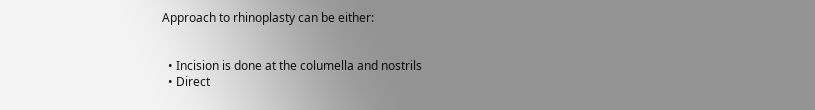Approach to rhinoplasty can be either:


  • Incision is done at the columella and nostrils
  • Direct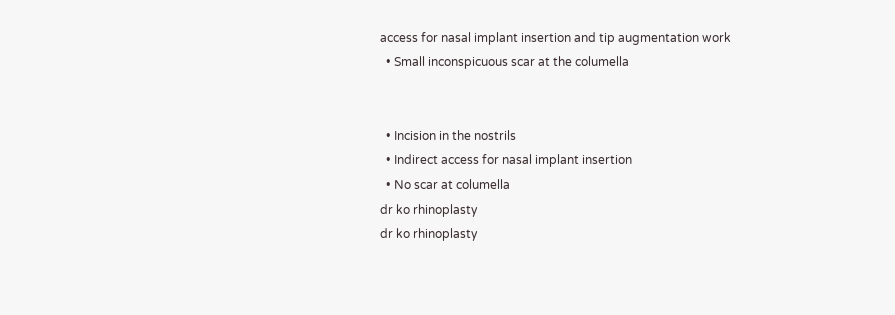access for nasal implant insertion and tip augmentation work
  • Small inconspicuous scar at the columella


  • Incision in the nostrils
  • Indirect access for nasal implant insertion
  • No scar at columella
dr ko rhinoplasty
dr ko rhinoplasty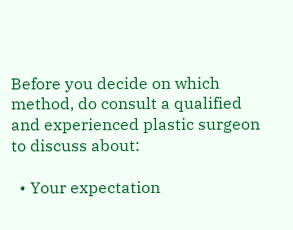Before you decide on which method, do consult a qualified and experienced plastic surgeon to discuss about:

  • Your expectation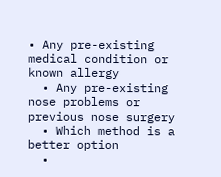• Any pre-existing medical condition or known allergy
  • Any pre-existing nose problems or previous nose surgery
  • Which method is a better option
  •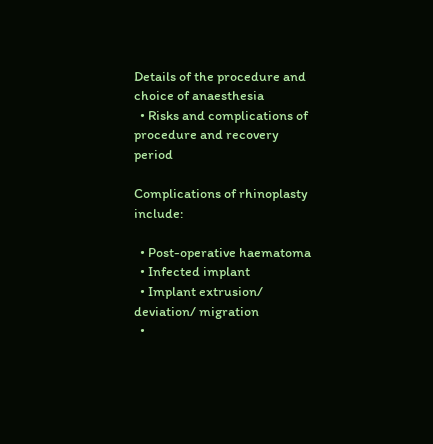Details of the procedure and choice of anaesthesia
  • Risks and complications of procedure and recovery period

Complications of rhinoplasty include:

  • Post-operative haematoma
  • Infected implant
  • Implant extrusion/ deviation/ migration
  •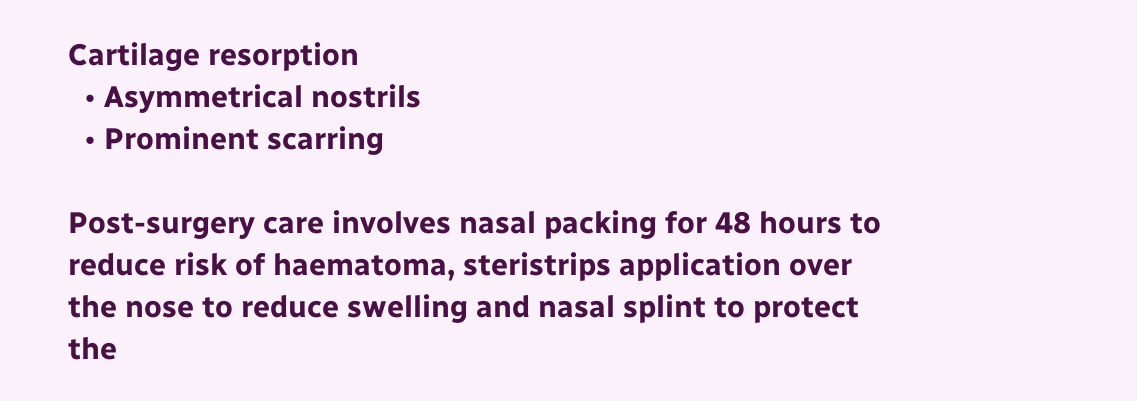Cartilage resorption
  • Asymmetrical nostrils
  • Prominent scarring

Post-surgery care involves nasal packing for 48 hours to reduce risk of haematoma, steristrips application over the nose to reduce swelling and nasal splint to protect the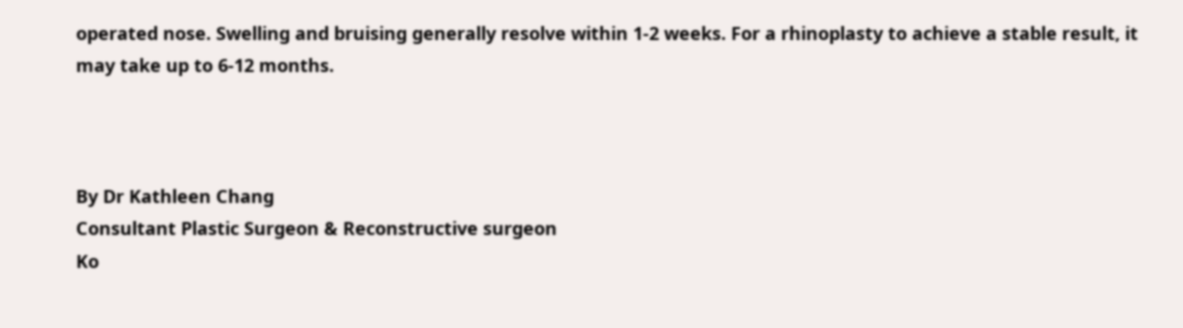operated nose. Swelling and bruising generally resolve within 1-2 weeks. For a rhinoplasty to achieve a stable result, it may take up to 6-12 months.



By Dr Kathleen Chang
Consultant Plastic Surgeon & Reconstructive surgeon
Ko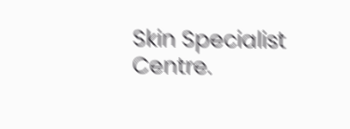Skin Specialist Centre.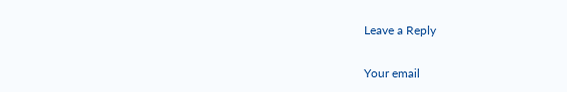Leave a Reply

Your email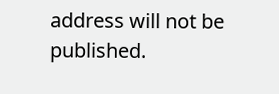address will not be published.